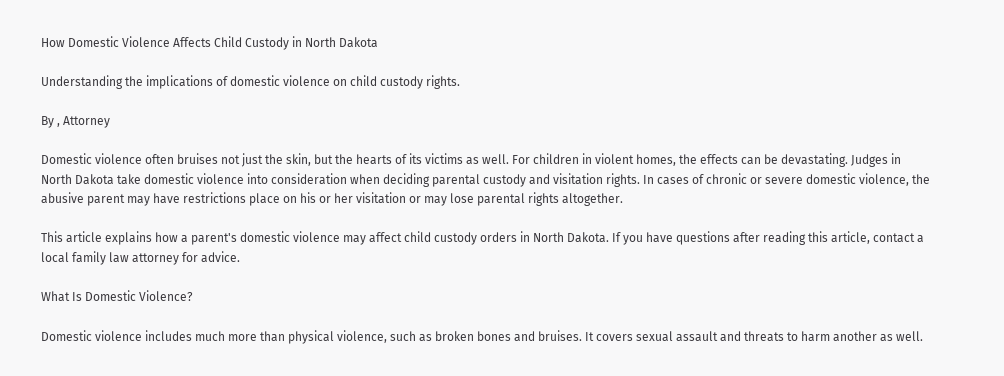How Domestic Violence Affects Child Custody in North Dakota

Understanding the implications of domestic violence on child custody rights.

By , Attorney

Domestic violence often bruises not just the skin, but the hearts of its victims as well. For children in violent homes, the effects can be devastating. Judges in North Dakota take domestic violence into consideration when deciding parental custody and visitation rights. In cases of chronic or severe domestic violence, the abusive parent may have restrictions place on his or her visitation or may lose parental rights altogether.

This article explains how a parent's domestic violence may affect child custody orders in North Dakota. If you have questions after reading this article, contact a local family law attorney for advice.

What Is Domestic Violence?

Domestic violence includes much more than physical violence, such as broken bones and bruises. It covers sexual assault and threats to harm another as well.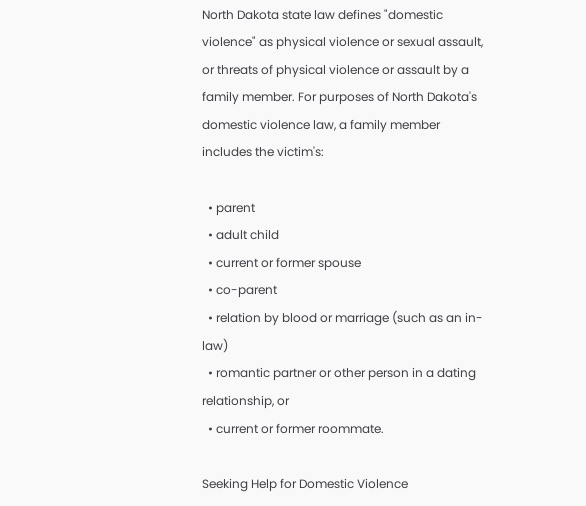North Dakota state law defines "domestic violence" as physical violence or sexual assault, or threats of physical violence or assault by a family member. For purposes of North Dakota's domestic violence law, a family member includes the victim's:

  • parent
  • adult child
  • current or former spouse
  • co-parent
  • relation by blood or marriage (such as an in-law)
  • romantic partner or other person in a dating relationship, or
  • current or former roommate.

Seeking Help for Domestic Violence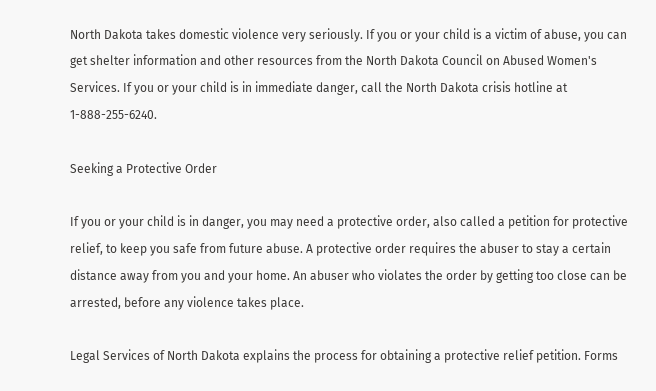North Dakota takes domestic violence very seriously. If you or your child is a victim of abuse, you can get shelter information and other resources from the North Dakota Council on Abused Women's Services. If you or your child is in immediate danger, call the North Dakota crisis hotline at 1-888-255-6240.

Seeking a Protective Order

If you or your child is in danger, you may need a protective order, also called a petition for protective relief, to keep you safe from future abuse. A protective order requires the abuser to stay a certain distance away from you and your home. An abuser who violates the order by getting too close can be arrested, before any violence takes place.

Legal Services of North Dakota explains the process for obtaining a protective relief petition. Forms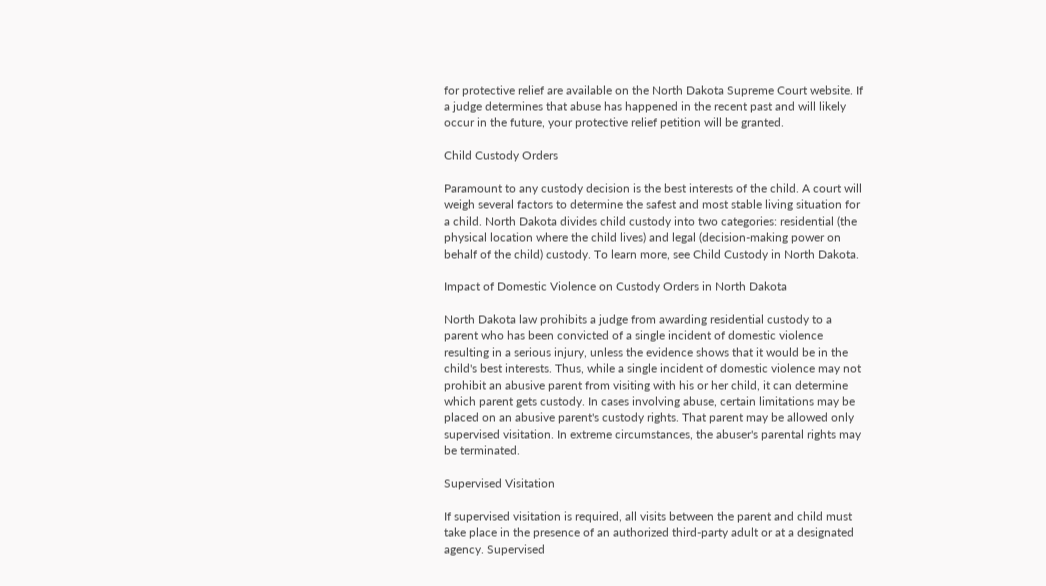for protective relief are available on the North Dakota Supreme Court website. If a judge determines that abuse has happened in the recent past and will likely occur in the future, your protective relief petition will be granted.

Child Custody Orders

Paramount to any custody decision is the best interests of the child. A court will weigh several factors to determine the safest and most stable living situation for a child. North Dakota divides child custody into two categories: residential (the physical location where the child lives) and legal (decision-making power on behalf of the child) custody. To learn more, see Child Custody in North Dakota.

Impact of Domestic Violence on Custody Orders in North Dakota

North Dakota law prohibits a judge from awarding residential custody to a parent who has been convicted of a single incident of domestic violence resulting in a serious injury, unless the evidence shows that it would be in the child's best interests. Thus, while a single incident of domestic violence may not prohibit an abusive parent from visiting with his or her child, it can determine which parent gets custody. In cases involving abuse, certain limitations may be placed on an abusive parent's custody rights. That parent may be allowed only supervised visitation. In extreme circumstances, the abuser's parental rights may be terminated.

Supervised Visitation

If supervised visitation is required, all visits between the parent and child must take place in the presence of an authorized third-party adult or at a designated agency. Supervised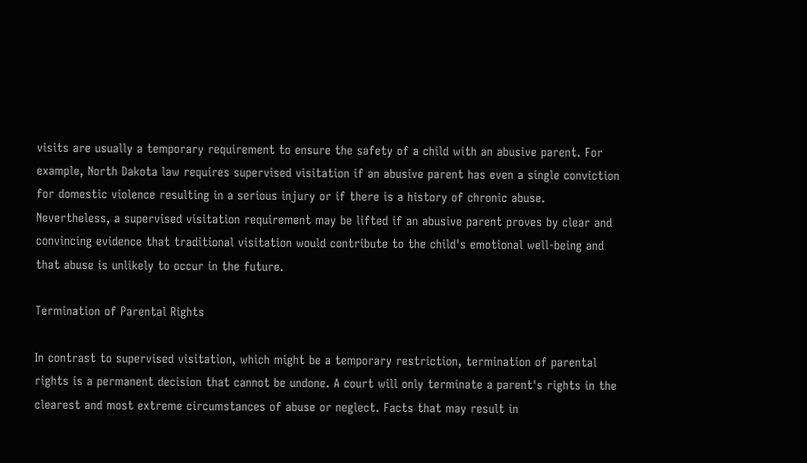visits are usually a temporary requirement to ensure the safety of a child with an abusive parent. For example, North Dakota law requires supervised visitation if an abusive parent has even a single conviction for domestic violence resulting in a serious injury or if there is a history of chronic abuse. Nevertheless, a supervised visitation requirement may be lifted if an abusive parent proves by clear and convincing evidence that traditional visitation would contribute to the child's emotional well-being and that abuse is unlikely to occur in the future.

Termination of Parental Rights

In contrast to supervised visitation, which might be a temporary restriction, termination of parental rights is a permanent decision that cannot be undone. A court will only terminate a parent's rights in the clearest and most extreme circumstances of abuse or neglect. Facts that may result in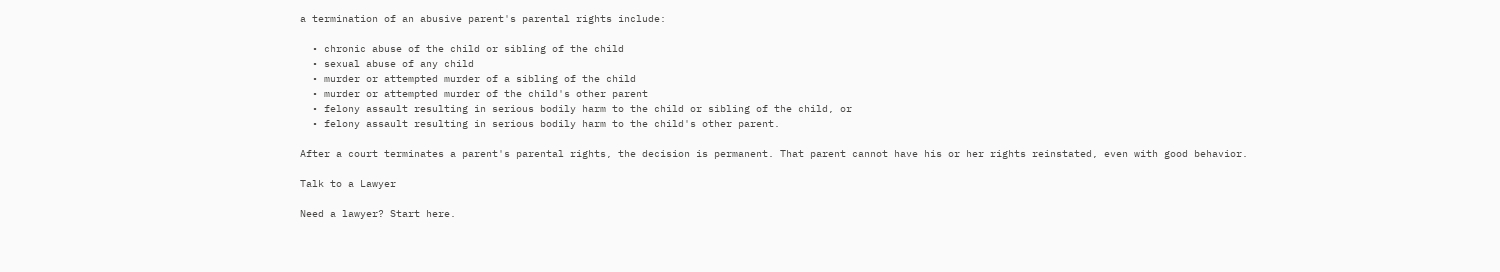a termination of an abusive parent's parental rights include:

  • chronic abuse of the child or sibling of the child
  • sexual abuse of any child
  • murder or attempted murder of a sibling of the child
  • murder or attempted murder of the child's other parent
  • felony assault resulting in serious bodily harm to the child or sibling of the child, or
  • felony assault resulting in serious bodily harm to the child's other parent.

After a court terminates a parent's parental rights, the decision is permanent. That parent cannot have his or her rights reinstated, even with good behavior.

Talk to a Lawyer

Need a lawyer? Start here.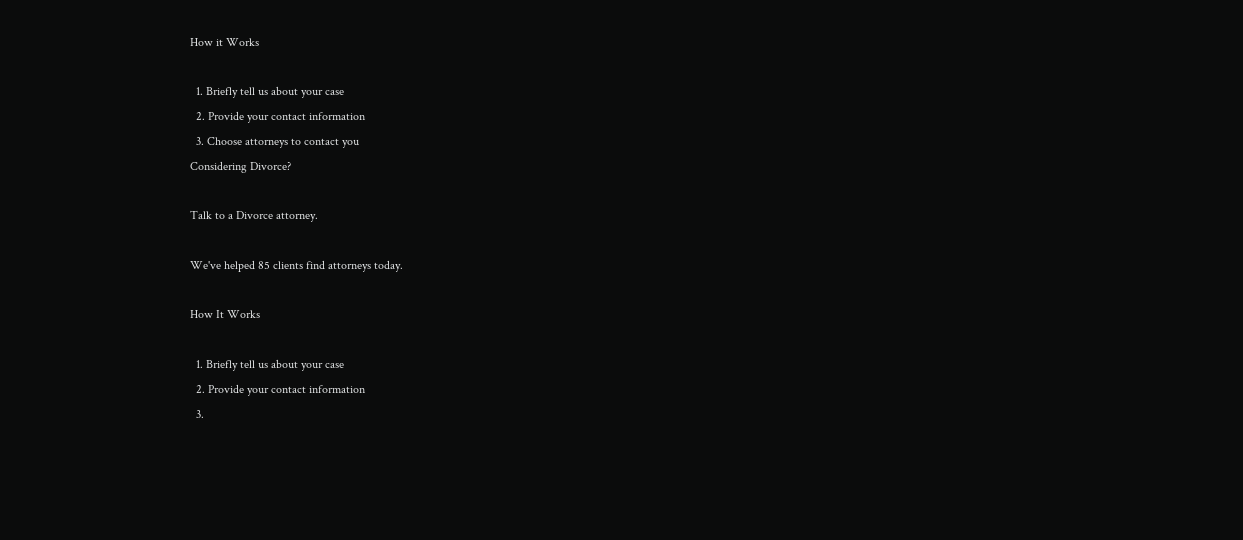How it Works

  1. Briefly tell us about your case
  2. Provide your contact information
  3. Choose attorneys to contact you
Considering Divorce?

Talk to a Divorce attorney.

We've helped 85 clients find attorneys today.

How It Works

  1. Briefly tell us about your case
  2. Provide your contact information
  3.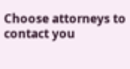Choose attorneys to contact you